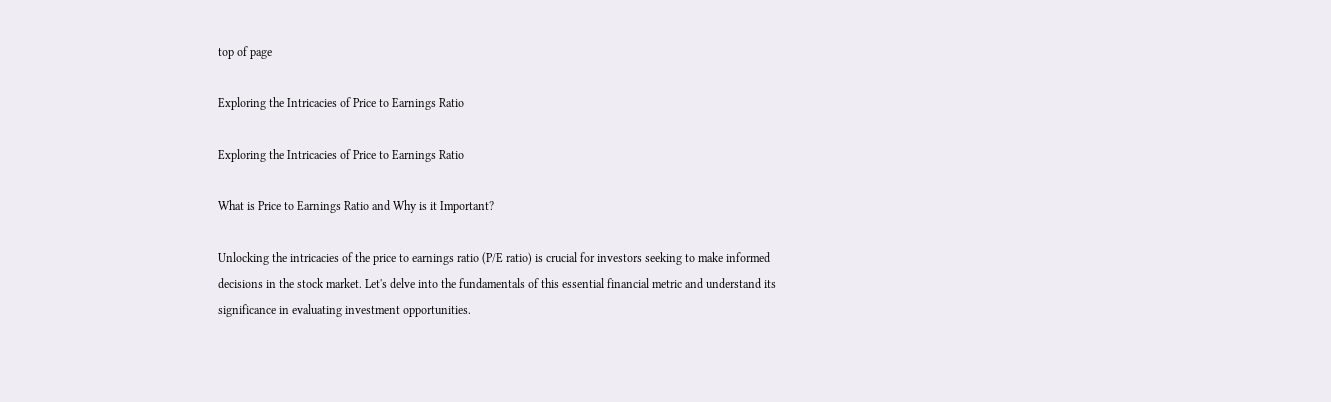top of page

Exploring the Intricacies of Price to Earnings Ratio

Exploring the Intricacies of Price to Earnings Ratio

What is Price to Earnings Ratio and Why is it Important?

Unlocking the intricacies of the price to earnings ratio (P/E ratio) is crucial for investors seeking to make informed decisions in the stock market. Let's delve into the fundamentals of this essential financial metric and understand its significance in evaluating investment opportunities.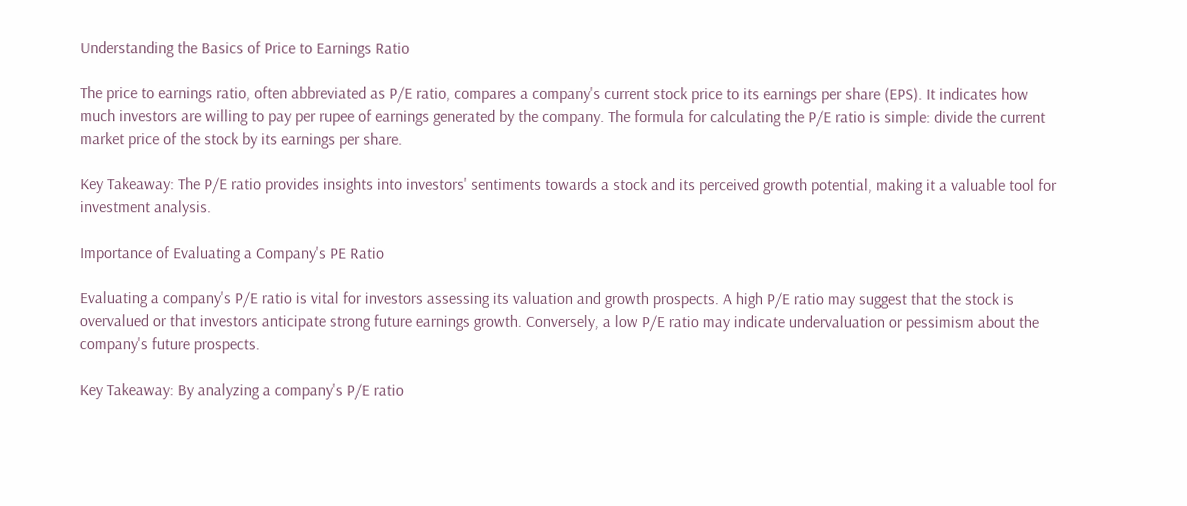Understanding the Basics of Price to Earnings Ratio

The price to earnings ratio, often abbreviated as P/E ratio, compares a company's current stock price to its earnings per share (EPS). It indicates how much investors are willing to pay per rupee of earnings generated by the company. The formula for calculating the P/E ratio is simple: divide the current market price of the stock by its earnings per share.

Key Takeaway: The P/E ratio provides insights into investors' sentiments towards a stock and its perceived growth potential, making it a valuable tool for investment analysis.

Importance of Evaluating a Company's PE Ratio

Evaluating a company's P/E ratio is vital for investors assessing its valuation and growth prospects. A high P/E ratio may suggest that the stock is overvalued or that investors anticipate strong future earnings growth. Conversely, a low P/E ratio may indicate undervaluation or pessimism about the company's future prospects.

Key Takeaway: By analyzing a company's P/E ratio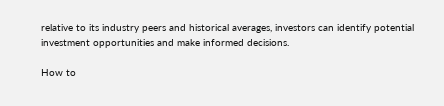relative to its industry peers and historical averages, investors can identify potential investment opportunities and make informed decisions.

How to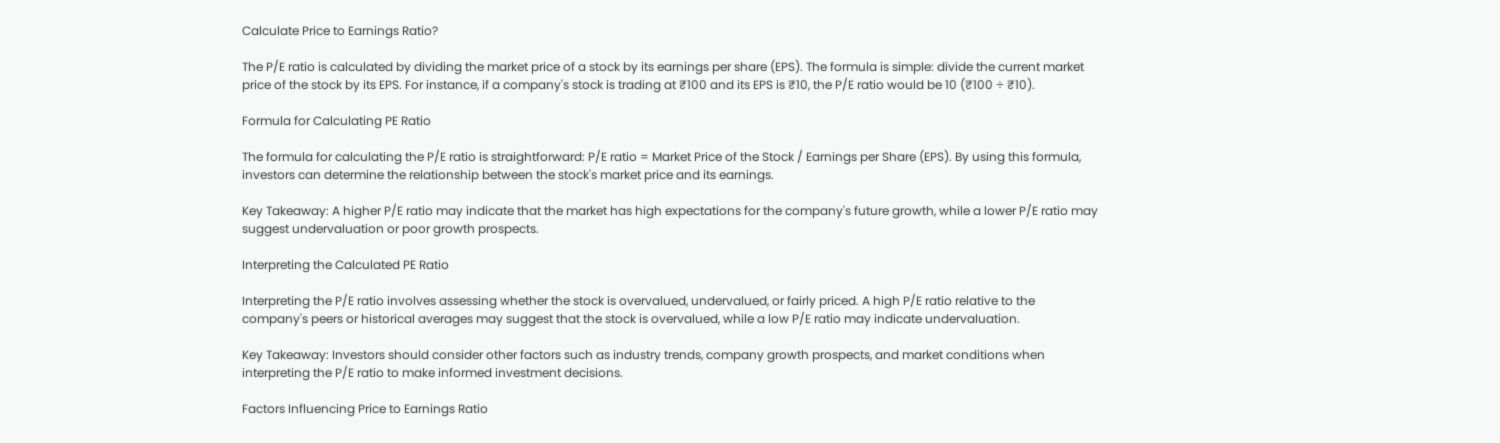Calculate Price to Earnings Ratio?

The P/E ratio is calculated by dividing the market price of a stock by its earnings per share (EPS). The formula is simple: divide the current market price of the stock by its EPS. For instance, if a company's stock is trading at ₹100 and its EPS is ₹10, the P/E ratio would be 10 (₹100 ÷ ₹10).

Formula for Calculating PE Ratio

The formula for calculating the P/E ratio is straightforward: P/E ratio = Market Price of the Stock / Earnings per Share (EPS). By using this formula, investors can determine the relationship between the stock's market price and its earnings.

Key Takeaway: A higher P/E ratio may indicate that the market has high expectations for the company's future growth, while a lower P/E ratio may suggest undervaluation or poor growth prospects.

Interpreting the Calculated PE Ratio

Interpreting the P/E ratio involves assessing whether the stock is overvalued, undervalued, or fairly priced. A high P/E ratio relative to the company's peers or historical averages may suggest that the stock is overvalued, while a low P/E ratio may indicate undervaluation.

Key Takeaway: Investors should consider other factors such as industry trends, company growth prospects, and market conditions when interpreting the P/E ratio to make informed investment decisions.

Factors Influencing Price to Earnings Ratio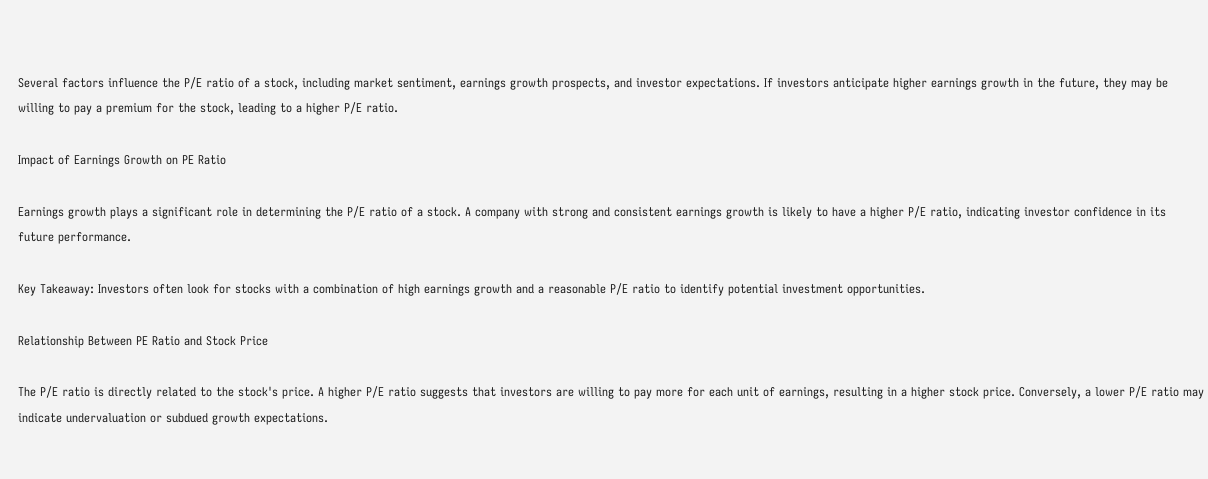Several factors influence the P/E ratio of a stock, including market sentiment, earnings growth prospects, and investor expectations. If investors anticipate higher earnings growth in the future, they may be willing to pay a premium for the stock, leading to a higher P/E ratio.

Impact of Earnings Growth on PE Ratio

Earnings growth plays a significant role in determining the P/E ratio of a stock. A company with strong and consistent earnings growth is likely to have a higher P/E ratio, indicating investor confidence in its future performance.

Key Takeaway: Investors often look for stocks with a combination of high earnings growth and a reasonable P/E ratio to identify potential investment opportunities.

Relationship Between PE Ratio and Stock Price

The P/E ratio is directly related to the stock's price. A higher P/E ratio suggests that investors are willing to pay more for each unit of earnings, resulting in a higher stock price. Conversely, a lower P/E ratio may indicate undervaluation or subdued growth expectations.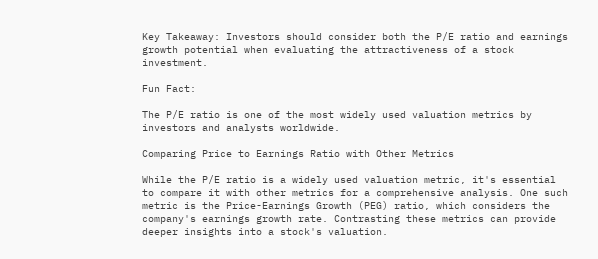Key Takeaway: Investors should consider both the P/E ratio and earnings growth potential when evaluating the attractiveness of a stock investment.

Fun Fact:

The P/E ratio is one of the most widely used valuation metrics by investors and analysts worldwide.

Comparing Price to Earnings Ratio with Other Metrics

While the P/E ratio is a widely used valuation metric, it's essential to compare it with other metrics for a comprehensive analysis. One such metric is the Price-Earnings Growth (PEG) ratio, which considers the company's earnings growth rate. Contrasting these metrics can provide deeper insights into a stock's valuation.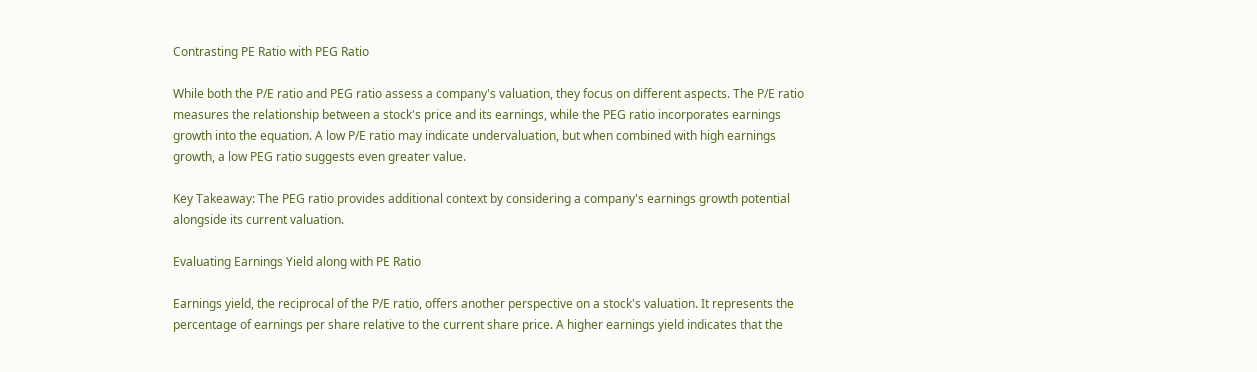Contrasting PE Ratio with PEG Ratio

While both the P/E ratio and PEG ratio assess a company's valuation, they focus on different aspects. The P/E ratio measures the relationship between a stock's price and its earnings, while the PEG ratio incorporates earnings growth into the equation. A low P/E ratio may indicate undervaluation, but when combined with high earnings growth, a low PEG ratio suggests even greater value.

Key Takeaway: The PEG ratio provides additional context by considering a company's earnings growth potential alongside its current valuation.

Evaluating Earnings Yield along with PE Ratio

Earnings yield, the reciprocal of the P/E ratio, offers another perspective on a stock's valuation. It represents the percentage of earnings per share relative to the current share price. A higher earnings yield indicates that the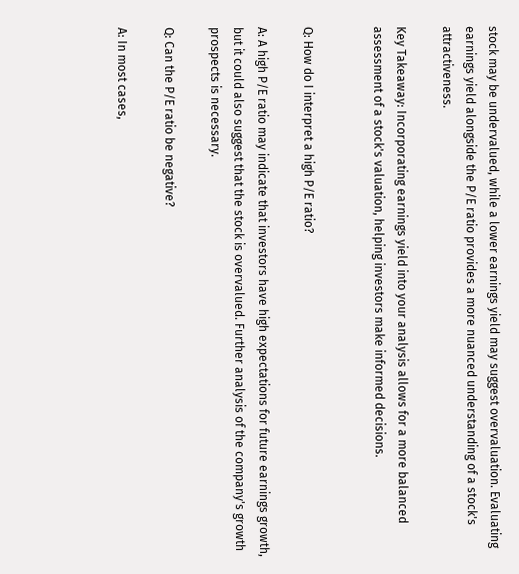stock may be undervalued, while a lower earnings yield may suggest overvaluation. Evaluating earnings yield alongside the P/E ratio provides a more nuanced understanding of a stock's attractiveness.

Key Takeaway: Incorporating earnings yield into your analysis allows for a more balanced assessment of a stock's valuation, helping investors make informed decisions.


Q: How do I interpret a high P/E ratio?

A: A high P/E ratio may indicate that investors have high expectations for future earnings growth, but it could also suggest that the stock is overvalued. Further analysis of the company's growth prospects is necessary.

Q: Can the P/E ratio be negative?

A: In most cases,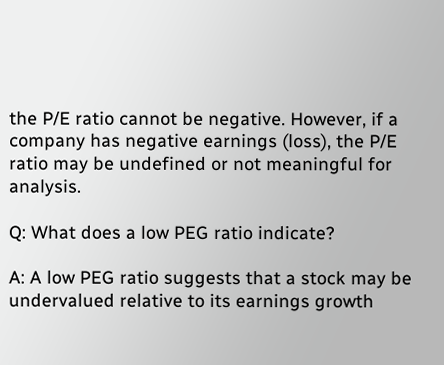the P/E ratio cannot be negative. However, if a company has negative earnings (loss), the P/E ratio may be undefined or not meaningful for analysis.

Q: What does a low PEG ratio indicate?

A: A low PEG ratio suggests that a stock may be undervalued relative to its earnings growth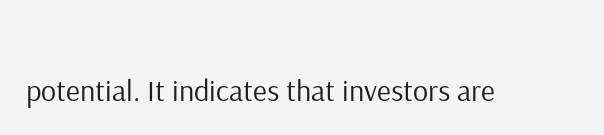potential. It indicates that investors are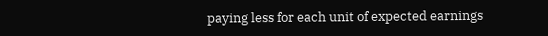paying less for each unit of expected earnings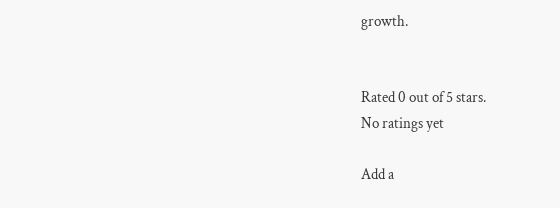growth.


Rated 0 out of 5 stars.
No ratings yet

Add a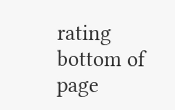rating
bottom of page